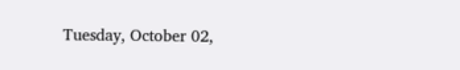Tuesday, October 02,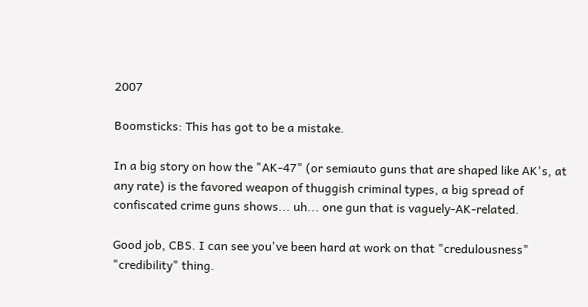2007

Boomsticks: This has got to be a mistake.

In a big story on how the "AK-47" (or semiauto guns that are shaped like AK's, at any rate) is the favored weapon of thuggish criminal types, a big spread of confiscated crime guns shows... uh... one gun that is vaguely-AK-related.

Good job, CBS. I can see you've been hard at work on that "credulousness" "credibility" thing.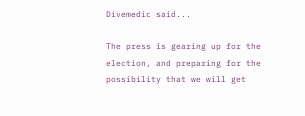Divemedic said...

The press is gearing up for the election, and preparing for the possibility that we will get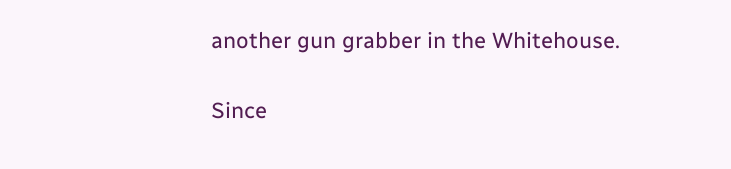another gun grabber in the Whitehouse.

Since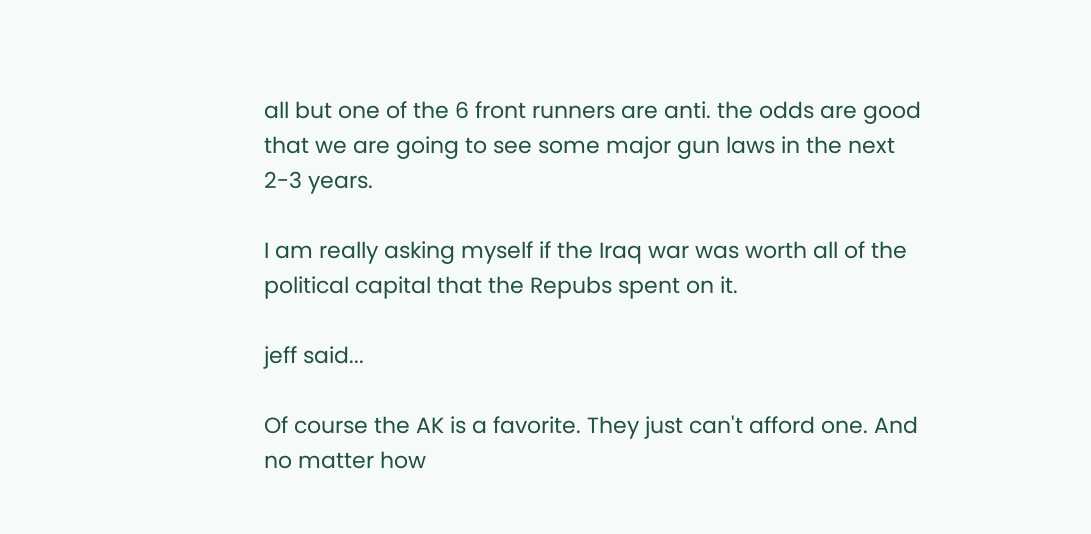all but one of the 6 front runners are anti. the odds are good that we are going to see some major gun laws in the next 2-3 years.

I am really asking myself if the Iraq war was worth all of the political capital that the Repubs spent on it.

jeff said...

Of course the AK is a favorite. They just can't afford one. And no matter how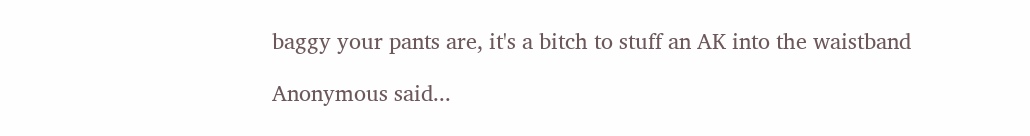baggy your pants are, it's a bitch to stuff an AK into the waistband

Anonymous said...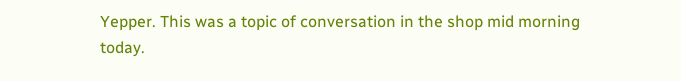Yepper. This was a topic of conversation in the shop mid morning today.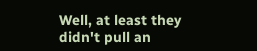Well, at least they didn't pull an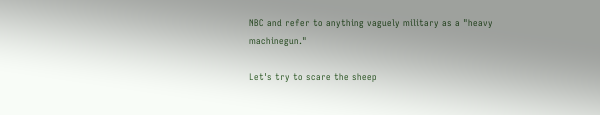NBC and refer to anything vaguely military as a "heavy machinegun."

Let's try to scare the sheep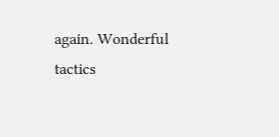again. Wonderful tactics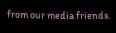from our media friends.